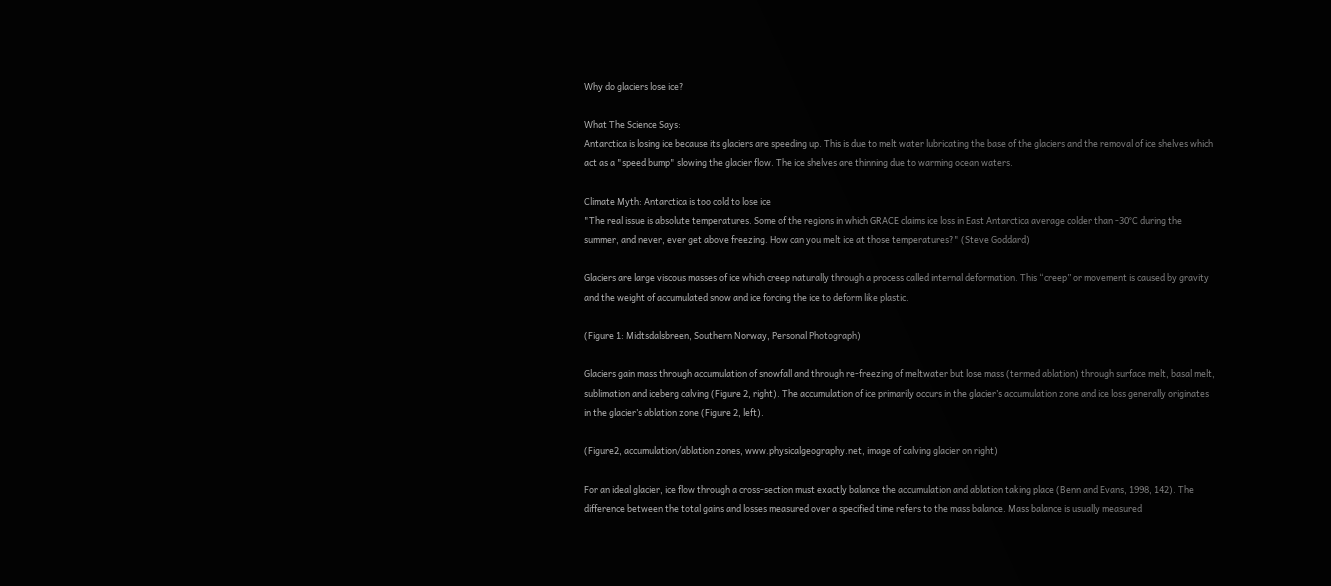Why do glaciers lose ice?

What The Science Says:
Antarctica is losing ice because its glaciers are speeding up. This is due to melt water lubricating the base of the glaciers and the removal of ice shelves which act as a "speed bump" slowing the glacier flow. The ice shelves are thinning due to warming ocean waters.

Climate Myth: Antarctica is too cold to lose ice
"The real issue is absolute temperatures. Some of the regions in which GRACE claims ice loss in East Antarctica average colder than -30°C during the summer, and never, ever get above freezing. How can you melt ice at those temperatures?" (Steve Goddard)

Glaciers are large viscous masses of ice which creep naturally through a process called internal deformation. This “creep” or movement is caused by gravity and the weight of accumulated snow and ice forcing the ice to deform like plastic.

(Figure 1: Midtsdalsbreen, Southern Norway, Personal Photograph)

Glaciers gain mass through accumulation of snowfall and through re-freezing of meltwater but lose mass (termed ablation) through surface melt, basal melt, sublimation and iceberg calving (Figure 2, right). The accumulation of ice primarily occurs in the glacier’s accumulation zone and ice loss generally originates in the glacier’s ablation zone (Figure 2, left).

(Figure2, accumulation/ablation zones, www.physicalgeography.net, image of calving glacier on right)

For an ideal glacier, ice flow through a cross-section must exactly balance the accumulation and ablation taking place (Benn and Evans, 1998, 142). The difference between the total gains and losses measured over a specified time refers to the mass balance. Mass balance is usually measured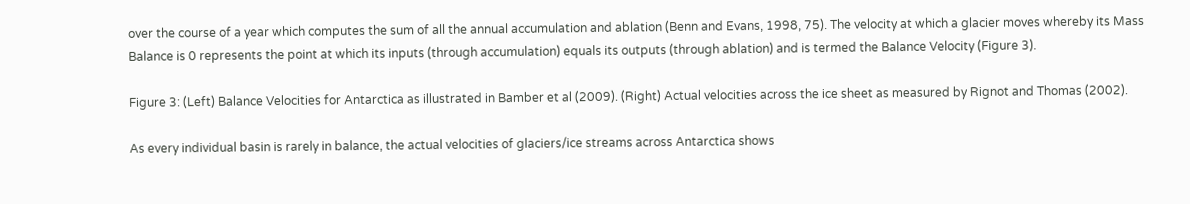over the course of a year which computes the sum of all the annual accumulation and ablation (Benn and Evans, 1998, 75). The velocity at which a glacier moves whereby its Mass Balance is 0 represents the point at which its inputs (through accumulation) equals its outputs (through ablation) and is termed the Balance Velocity (Figure 3).

Figure 3: (Left) Balance Velocities for Antarctica as illustrated in Bamber et al (2009). (Right) Actual velocities across the ice sheet as measured by Rignot and Thomas (2002).

As every individual basin is rarely in balance, the actual velocities of glaciers/ice streams across Antarctica shows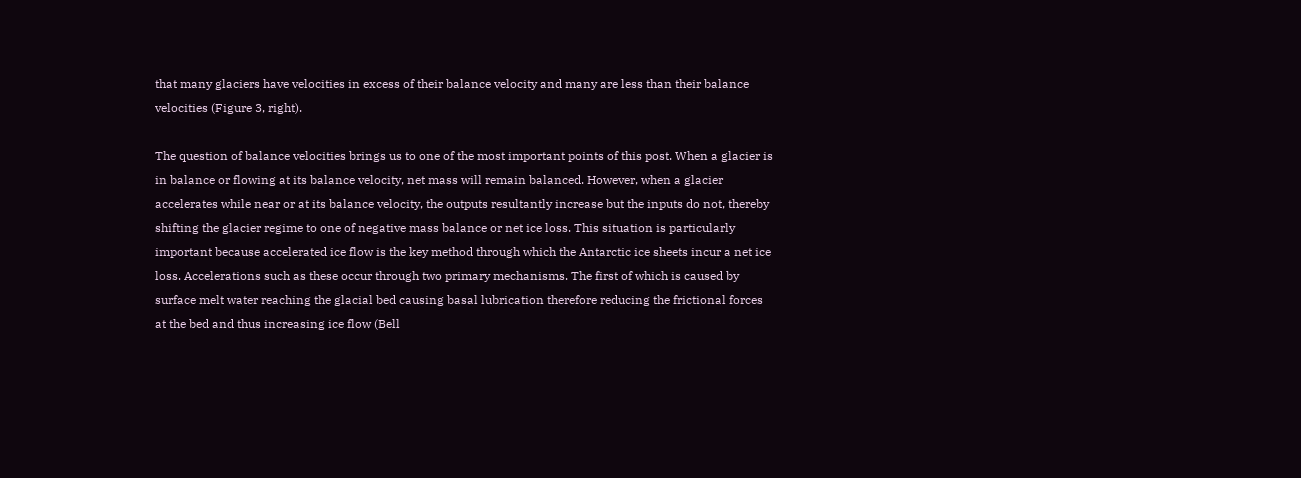that many glaciers have velocities in excess of their balance velocity and many are less than their balance velocities (Figure 3, right).

The question of balance velocities brings us to one of the most important points of this post. When a glacier is in balance or flowing at its balance velocity, net mass will remain balanced. However, when a glacier accelerates while near or at its balance velocity, the outputs resultantly increase but the inputs do not, thereby shifting the glacier regime to one of negative mass balance or net ice loss. This situation is particularly important because accelerated ice flow is the key method through which the Antarctic ice sheets incur a net ice loss. Accelerations such as these occur through two primary mechanisms. The first of which is caused by surface melt water reaching the glacial bed causing basal lubrication therefore reducing the frictional forces at the bed and thus increasing ice flow (Bell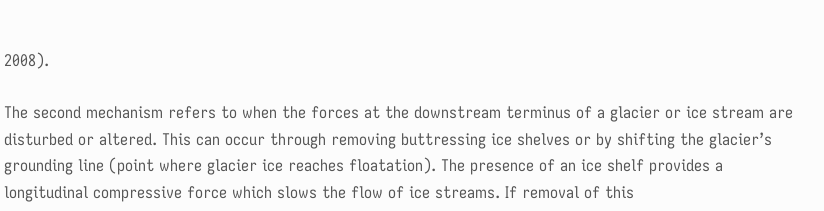2008).

The second mechanism refers to when the forces at the downstream terminus of a glacier or ice stream are disturbed or altered. This can occur through removing buttressing ice shelves or by shifting the glacier’s grounding line (point where glacier ice reaches floatation). The presence of an ice shelf provides a longitudinal compressive force which slows the flow of ice streams. If removal of this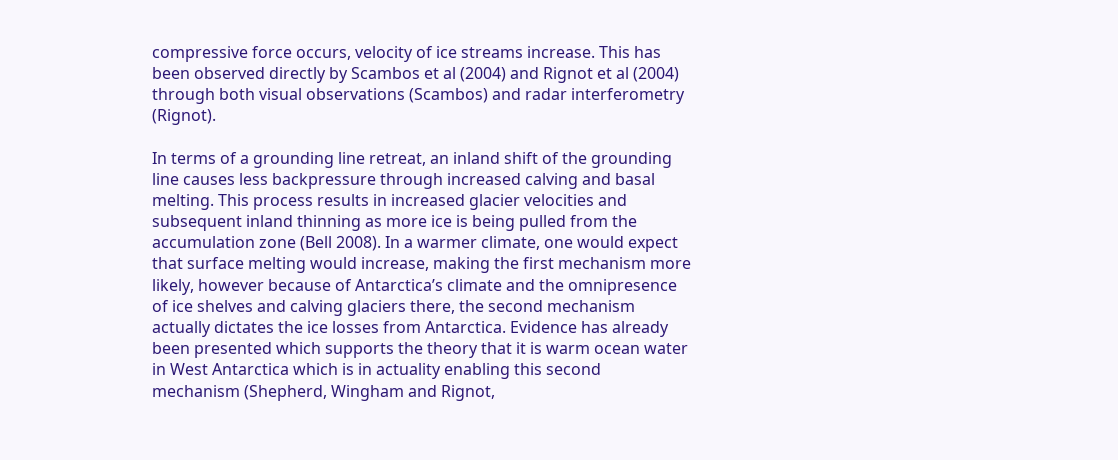compressive force occurs, velocity of ice streams increase. This has been observed directly by Scambos et al (2004) and Rignot et al (2004) through both visual observations (Scambos) and radar interferometry (Rignot).

In terms of a grounding line retreat, an inland shift of the grounding line causes less backpressure through increased calving and basal melting. This process results in increased glacier velocities and subsequent inland thinning as more ice is being pulled from the accumulation zone (Bell 2008). In a warmer climate, one would expect that surface melting would increase, making the first mechanism more likely, however because of Antarctica’s climate and the omnipresence of ice shelves and calving glaciers there, the second mechanism actually dictates the ice losses from Antarctica. Evidence has already been presented which supports the theory that it is warm ocean water in West Antarctica which is in actuality enabling this second mechanism (Shepherd, Wingham and Rignot,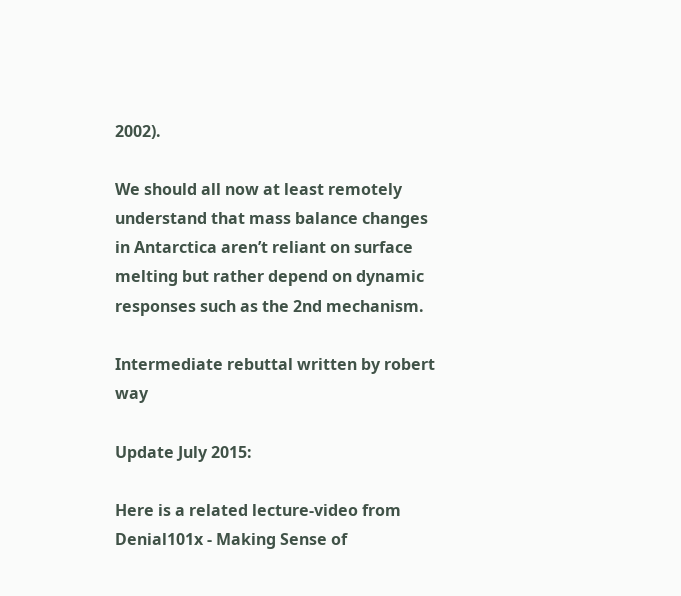2002).

We should all now at least remotely understand that mass balance changes in Antarctica aren’t reliant on surface melting but rather depend on dynamic responses such as the 2nd mechanism.

Intermediate rebuttal written by robert way

Update July 2015:

Here is a related lecture-video from Denial101x - Making Sense of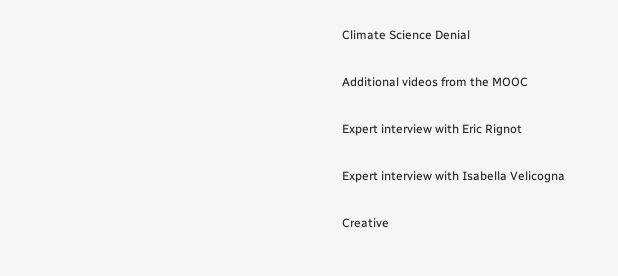Climate Science Denial

Additional videos from the MOOC

Expert interview with Eric Rignot

Expert interview with Isabella Velicogna

Creative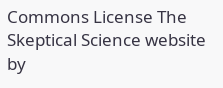Commons License The Skeptical Science website by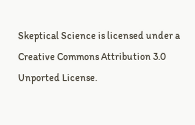Skeptical Science is licensed under a Creative Commons Attribution 3.0 Unported License.